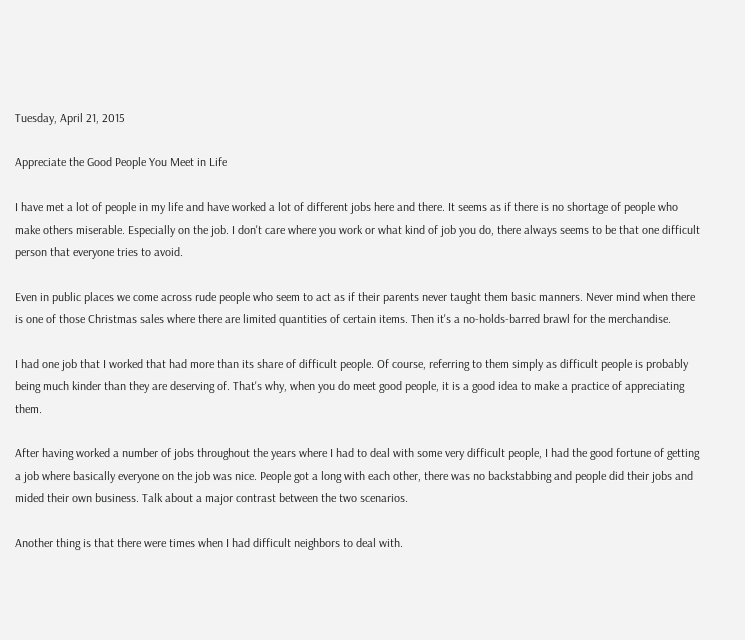Tuesday, April 21, 2015

Appreciate the Good People You Meet in Life

I have met a lot of people in my life and have worked a lot of different jobs here and there. It seems as if there is no shortage of people who make others miserable. Especially on the job. I don't care where you work or what kind of job you do, there always seems to be that one difficult person that everyone tries to avoid.

Even in public places we come across rude people who seem to act as if their parents never taught them basic manners. Never mind when there is one of those Christmas sales where there are limited quantities of certain items. Then it's a no-holds-barred brawl for the merchandise.

I had one job that I worked that had more than its share of difficult people. Of course, referring to them simply as difficult people is probably being much kinder than they are deserving of. That's why, when you do meet good people, it is a good idea to make a practice of appreciating them.

After having worked a number of jobs throughout the years where I had to deal with some very difficult people, I had the good fortune of getting a job where basically everyone on the job was nice. People got a long with each other, there was no backstabbing and people did their jobs and mided their own business. Talk about a major contrast between the two scenarios.

Another thing is that there were times when I had difficult neighbors to deal with.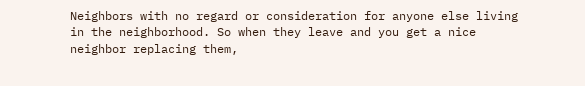Neighbors with no regard or consideration for anyone else living in the neighborhood. So when they leave and you get a nice neighbor replacing them,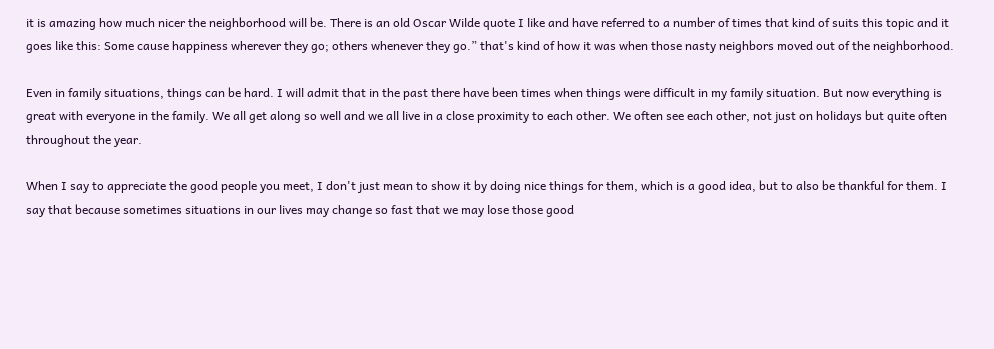it is amazing how much nicer the neighborhood will be. There is an old Oscar Wilde quote I like and have referred to a number of times that kind of suits this topic and it goes like this: Some cause happiness wherever they go; others whenever they go.” that's kind of how it was when those nasty neighbors moved out of the neighborhood.

Even in family situations, things can be hard. I will admit that in the past there have been times when things were difficult in my family situation. But now everything is great with everyone in the family. We all get along so well and we all live in a close proximity to each other. We often see each other, not just on holidays but quite often throughout the year.

When I say to appreciate the good people you meet, I don't just mean to show it by doing nice things for them, which is a good idea, but to also be thankful for them. I say that because sometimes situations in our lives may change so fast that we may lose those good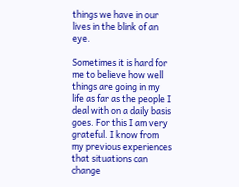things we have in our lives in the blink of an eye.

Sometimes it is hard for me to believe how well things are going in my life as far as the people I deal with on a daily basis goes. For this I am very grateful. I know from my previous experiences that situations can change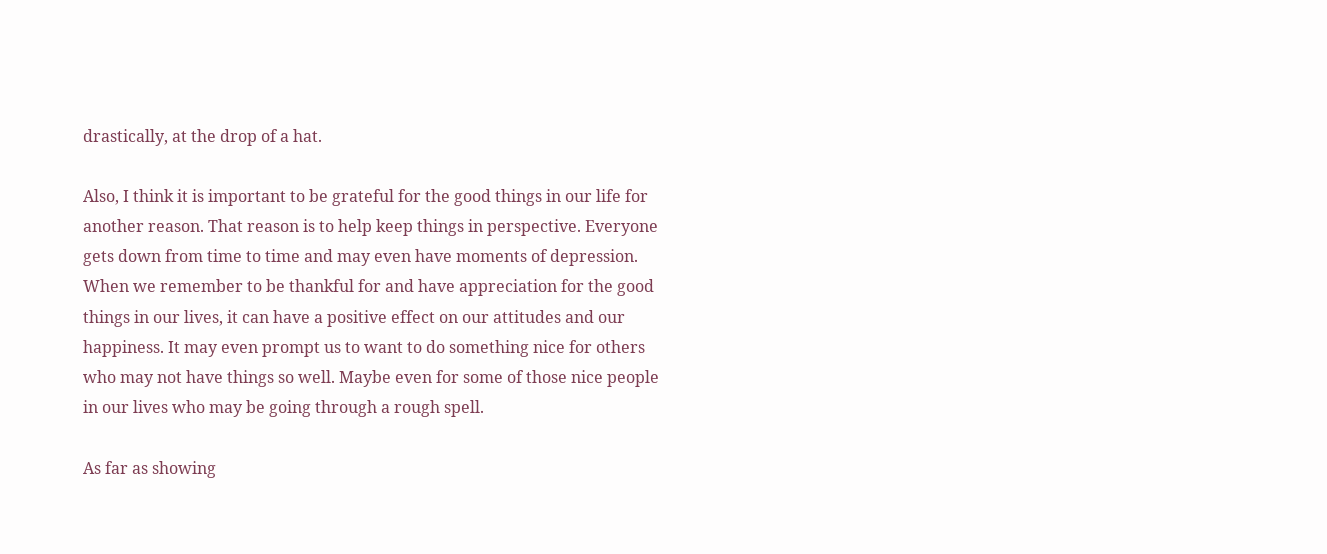drastically, at the drop of a hat.

Also, I think it is important to be grateful for the good things in our life for another reason. That reason is to help keep things in perspective. Everyone gets down from time to time and may even have moments of depression. When we remember to be thankful for and have appreciation for the good things in our lives, it can have a positive effect on our attitudes and our happiness. It may even prompt us to want to do something nice for others who may not have things so well. Maybe even for some of those nice people in our lives who may be going through a rough spell.

As far as showing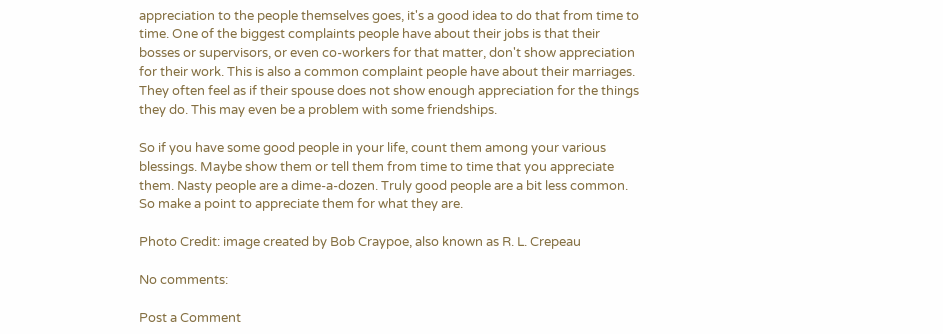appreciation to the people themselves goes, it's a good idea to do that from time to time. One of the biggest complaints people have about their jobs is that their bosses or supervisors, or even co-workers for that matter, don't show appreciation for their work. This is also a common complaint people have about their marriages. They often feel as if their spouse does not show enough appreciation for the things they do. This may even be a problem with some friendships.

So if you have some good people in your life, count them among your various blessings. Maybe show them or tell them from time to time that you appreciate them. Nasty people are a dime-a-dozen. Truly good people are a bit less common. So make a point to appreciate them for what they are.

Photo Credit: image created by Bob Craypoe, also known as R. L. Crepeau

No comments:

Post a Comment